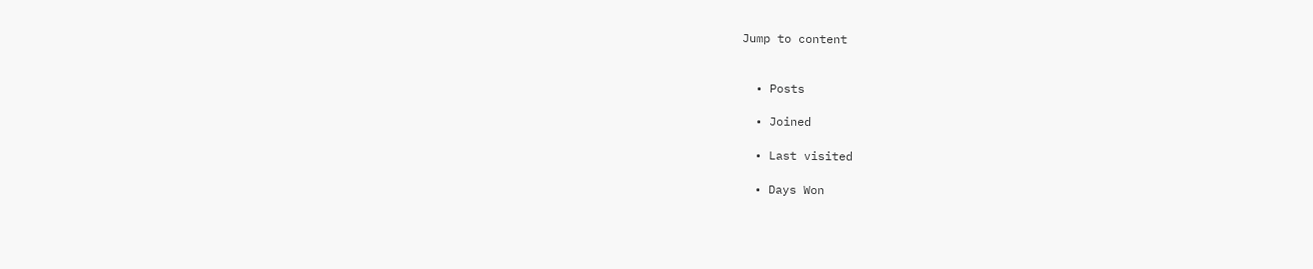Jump to content


  • Posts

  • Joined

  • Last visited

  • Days Won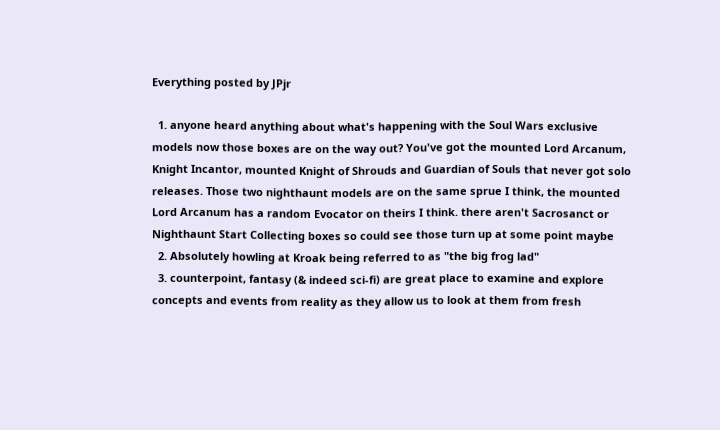Everything posted by JPjr

  1. anyone heard anything about what's happening with the Soul Wars exclusive models now those boxes are on the way out? You've got the mounted Lord Arcanum, Knight Incantor, mounted Knight of Shrouds and Guardian of Souls that never got solo releases. Those two nighthaunt models are on the same sprue I think, the mounted Lord Arcanum has a random Evocator on theirs I think. there aren't Sacrosanct or Nighthaunt Start Collecting boxes so could see those turn up at some point maybe
  2. Absolutely howling at Kroak being referred to as "the big frog lad"
  3. counterpoint, fantasy (& indeed sci-fi) are great place to examine and explore concepts and events from reality as they allow us to look at them from fresh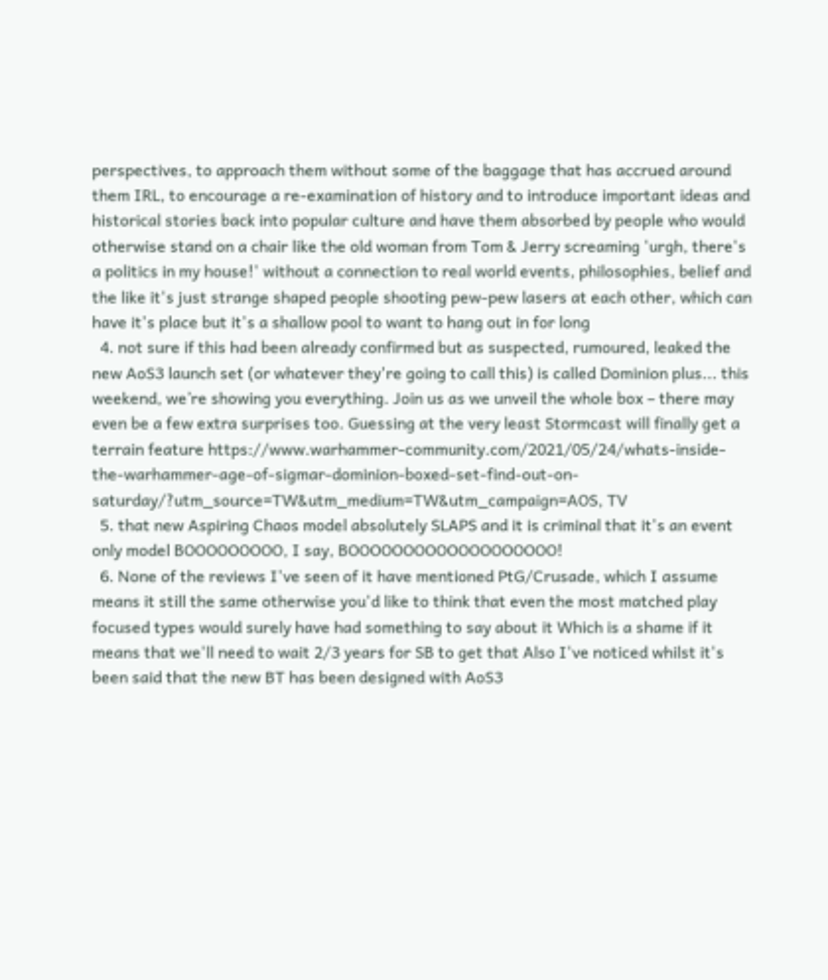perspectives, to approach them without some of the baggage that has accrued around them IRL, to encourage a re-examination of history and to introduce important ideas and historical stories back into popular culture and have them absorbed by people who would otherwise stand on a chair like the old woman from Tom & Jerry screaming 'urgh, there's a politics in my house!' without a connection to real world events, philosophies, belief and the like it's just strange shaped people shooting pew-pew lasers at each other, which can have it's place but it's a shallow pool to want to hang out in for long
  4. not sure if this had been already confirmed but as suspected, rumoured, leaked the new AoS3 launch set (or whatever they're going to call this) is called Dominion plus... this weekend, we’re showing you everything. Join us as we unveil the whole box – there may even be a few extra surprises too. Guessing at the very least Stormcast will finally get a terrain feature https://www.warhammer-community.com/2021/05/24/whats-inside-the-warhammer-age-of-sigmar-dominion-boxed-set-find-out-on-saturday/?utm_source=TW&utm_medium=TW&utm_campaign=AOS, TV
  5. that new Aspiring Chaos model absolutely SLAPS and it is criminal that it's an event only model BOOOOOOOOO, I say, BOOOOOOOOOOOOOOOOOOO!
  6. None of the reviews I've seen of it have mentioned PtG/Crusade, which I assume means it still the same otherwise you'd like to think that even the most matched play focused types would surely have had something to say about it Which is a shame if it means that we'll need to wait 2/3 years for SB to get that Also I've noticed whilst it's been said that the new BT has been designed with AoS3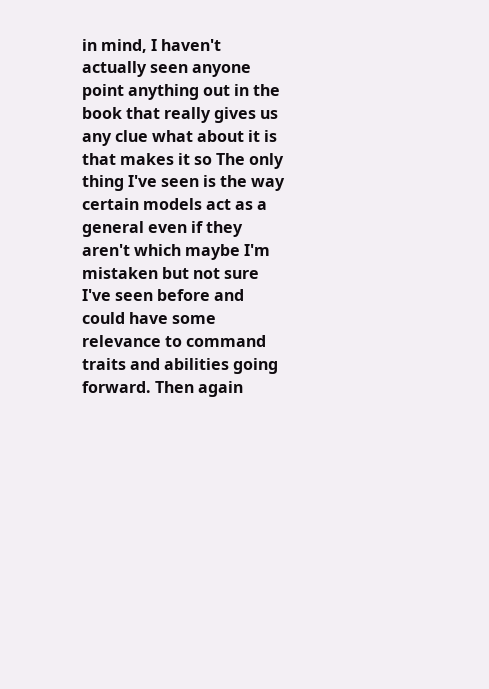in mind, I haven't actually seen anyone point anything out in the book that really gives us any clue what about it is that makes it so The only thing I've seen is the way certain models act as a general even if they aren't which maybe I'm mistaken but not sure I've seen before and could have some relevance to command traits and abilities going forward. Then again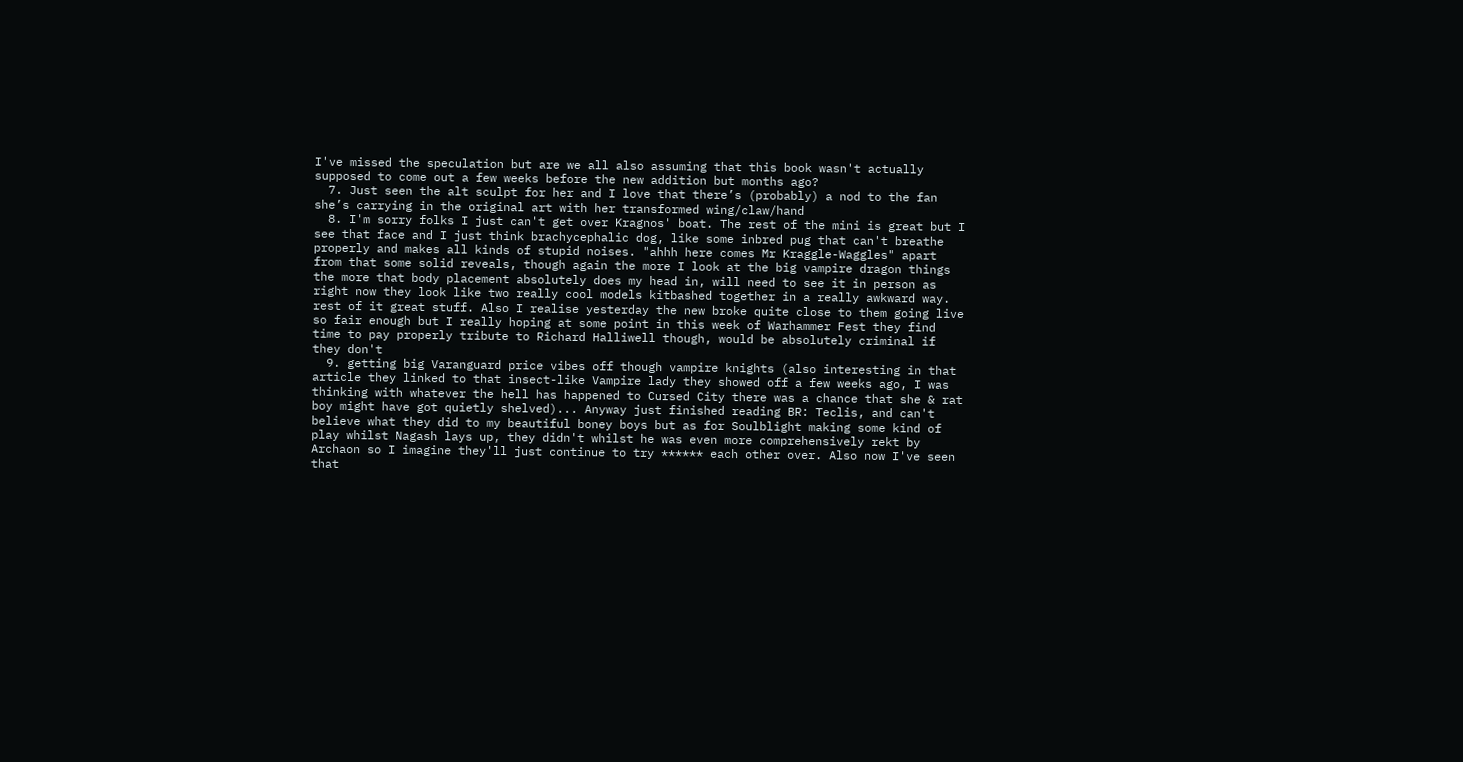I've missed the speculation but are we all also assuming that this book wasn't actually supposed to come out a few weeks before the new addition but months ago?
  7. Just seen the alt sculpt for her and I love that there’s (probably) a nod to the fan she’s carrying in the original art with her transformed wing/claw/hand
  8. I'm sorry folks I just can't get over Kragnos' boat. The rest of the mini is great but I see that face and I just think brachycephalic dog, like some inbred pug that can't breathe properly and makes all kinds of stupid noises. "ahhh here comes Mr Kraggle-Waggles" apart from that some solid reveals, though again the more I look at the big vampire dragon things the more that body placement absolutely does my head in, will need to see it in person as right now they look like two really cool models kitbashed together in a really awkward way. rest of it great stuff. Also I realise yesterday the new broke quite close to them going live so fair enough but I really hoping at some point in this week of Warhammer Fest they find time to pay properly tribute to Richard Halliwell though, would be absolutely criminal if they don't
  9. getting big Varanguard price vibes off though vampire knights (also interesting in that article they linked to that insect-like Vampire lady they showed off a few weeks ago, I was thinking with whatever the hell has happened to Cursed City there was a chance that she & rat boy might have got quietly shelved)... Anyway just finished reading BR: Teclis, and can't believe what they did to my beautiful boney boys but as for Soulblight making some kind of play whilst Nagash lays up, they didn't whilst he was even more comprehensively rekt by Archaon so I imagine they'll just continue to try ****** each other over. Also now I've seen that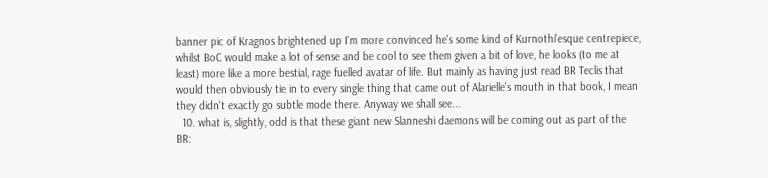banner pic of Kragnos brightened up I'm more convinced he's some kind of Kurnothi'esque centrepiece, whilst BoC would make a lot of sense and be cool to see them given a bit of love, he looks (to me at least) more like a more bestial, rage fuelled avatar of life. But mainly as having just read BR Teclis that would then obviously tie in to every single thing that came out of Alarielle's mouth in that book, I mean they didn't exactly go subtle mode there. Anyway we shall see...
  10. what is, slightly, odd is that these giant new Slanneshi daemons will be coming out as part of the BR: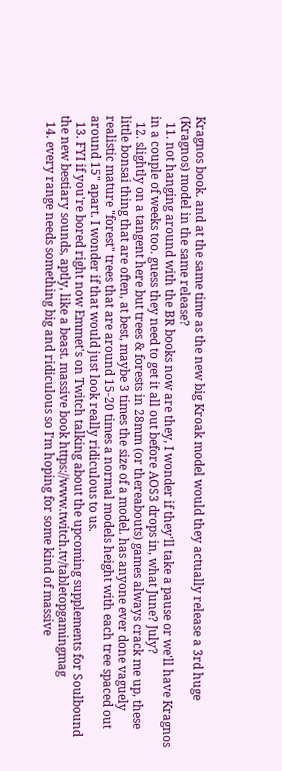Kragnos book. and at the same time as the new big Kroak model would they actually release a 3rd huge (Kragnos) model in the same release?
  11. not hanging around with the BR books now are they, I wonder if they'll take a pause or we'll have Kragnos in a couple of weeks too. guess they need to get it all out before AOS3 drops in, what June? July?
  12. slightly on a tangent here but trees & forests in 28mm (or thereabouts) games always crack me up, these little bonsai thing that are often, at best, maybe 3 times the size of a model. has anyone ever done vaguely realistic mature "forest" trees that are around 15-20 times a normal models height with each tree spaced out around 15" apart. I wonder if that would just look really ridiculous to us.
  13. FYI if you're bored right now Emmet's on Twitch talking about the upcoming supplements for Soulbound the new bestiary sounds, aptly, like a beast. massive book https://www.twitch.tv/tabletopgamingmag
  14. every range needs something big and ridiculous so I'm hoping for some kind of massive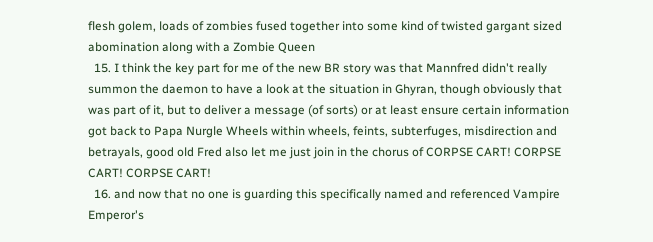flesh golem, loads of zombies fused together into some kind of twisted gargant sized abomination along with a Zombie Queen
  15. I think the key part for me of the new BR story was that Mannfred didn't really summon the daemon to have a look at the situation in Ghyran, though obviously that was part of it, but to deliver a message (of sorts) or at least ensure certain information got back to Papa Nurgle Wheels within wheels, feints, subterfuges, misdirection and betrayals, good old Fred also let me just join in the chorus of CORPSE CART! CORPSE CART! CORPSE CART!
  16. and now that no one is guarding this specifically named and referenced Vampire Emperor's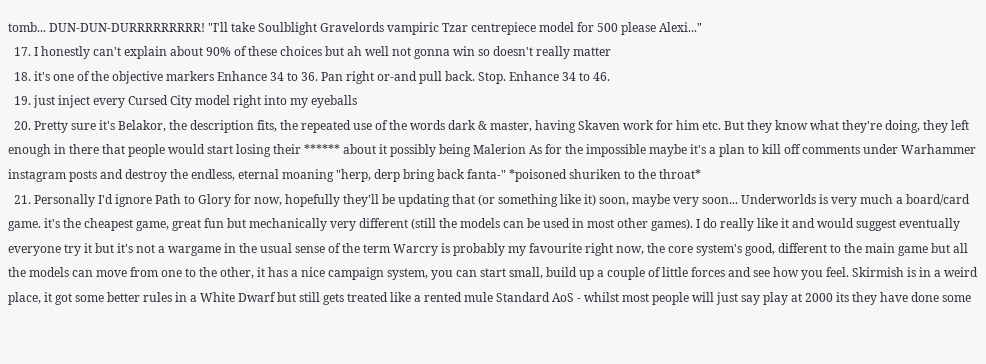tomb... DUN-DUN-DURRRRRRRRR! "I'll take Soulblight Gravelords vampiric Tzar centrepiece model for 500 please Alexi..."
  17. I honestly can't explain about 90% of these choices but ah well not gonna win so doesn't really matter
  18. it's one of the objective markers Enhance 34 to 36. Pan right or-and pull back. Stop. Enhance 34 to 46.
  19. just inject every Cursed City model right into my eyeballs
  20. Pretty sure it's Belakor, the description fits, the repeated use of the words dark & master, having Skaven work for him etc. But they know what they're doing, they left enough in there that people would start losing their ****** about it possibly being Malerion As for the impossible maybe it's a plan to kill off comments under Warhammer instagram posts and destroy the endless, eternal moaning "herp, derp bring back fanta-" *poisoned shuriken to the throat*
  21. Personally I'd ignore Path to Glory for now, hopefully they'll be updating that (or something like it) soon, maybe very soon... Underworlds is very much a board/card game. it's the cheapest game, great fun but mechanically very different (still the models can be used in most other games). I do really like it and would suggest eventually everyone try it but it's not a wargame in the usual sense of the term Warcry is probably my favourite right now, the core system's good, different to the main game but all the models can move from one to the other, it has a nice campaign system, you can start small, build up a couple of little forces and see how you feel. Skirmish is in a weird place, it got some better rules in a White Dwarf but still gets treated like a rented mule Standard AoS - whilst most people will just say play at 2000 its they have done some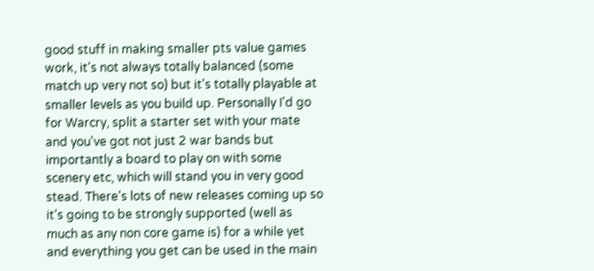good stuff in making smaller pts value games work, it's not always totally balanced (some match up very not so) but it's totally playable at smaller levels as you build up. Personally I'd go for Warcry, split a starter set with your mate and you've got not just 2 war bands but importantly a board to play on with some scenery etc, which will stand you in very good stead. There's lots of new releases coming up so it's going to be strongly supported (well as much as any non core game is) for a while yet and everything you get can be used in the main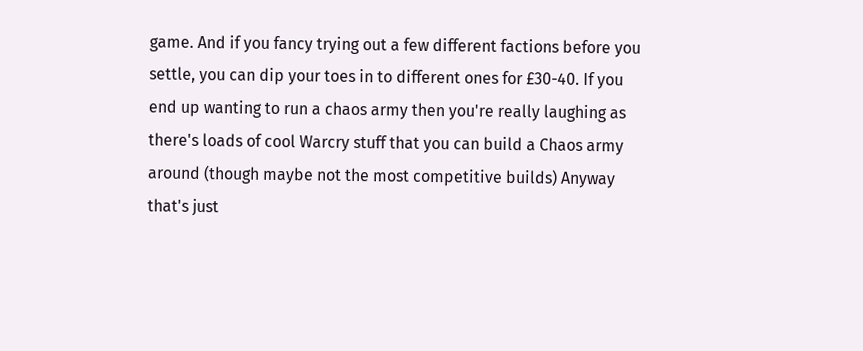game. And if you fancy trying out a few different factions before you settle, you can dip your toes in to different ones for £30-40. If you end up wanting to run a chaos army then you're really laughing as there's loads of cool Warcry stuff that you can build a Chaos army around (though maybe not the most competitive builds) Anyway that's just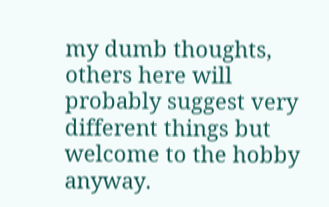my dumb thoughts, others here will probably suggest very different things but welcome to the hobby anyway.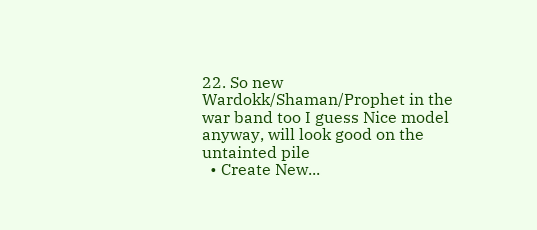22. So new Wardokk/Shaman/Prophet in the war band too I guess Nice model anyway, will look good on the untainted pile
  • Create New...